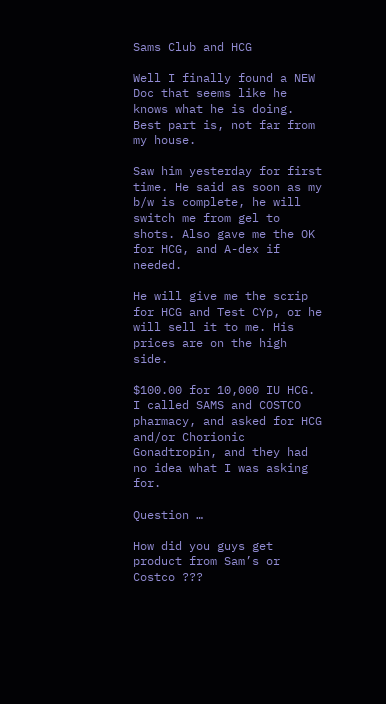Sams Club and HCG

Well I finally found a NEW Doc that seems like he knows what he is doing. Best part is, not far from my house.

Saw him yesterday for first time. He said as soon as my b/w is complete, he will switch me from gel to shots. Also gave me the OK for HCG, and A-dex if needed.

He will give me the scrip for HCG and Test CYp, or he will sell it to me. His prices are on the high side.

$100.00 for 10,000 IU HCG.
I called SAMS and COSTCO pharmacy, and asked for HCG and/or Chorionic Gonadtropin, and they had no idea what I was asking for.

Question …

How did you guys get product from Sam’s or Costco ???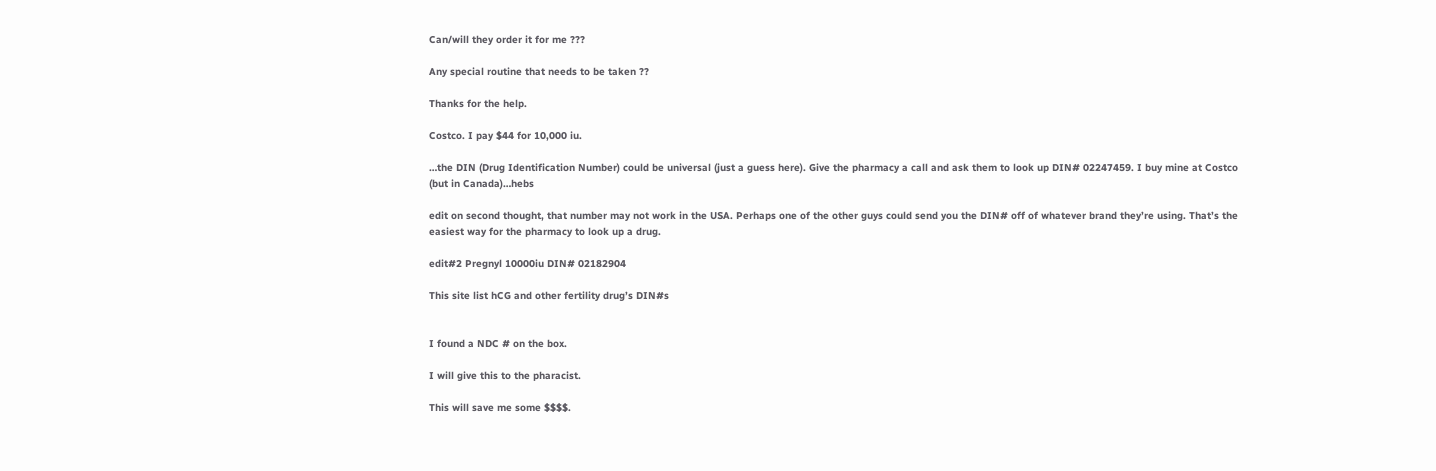Can/will they order it for me ???

Any special routine that needs to be taken ??

Thanks for the help.

Costco. I pay $44 for 10,000 iu.

…the DIN (Drug Identification Number) could be universal (just a guess here). Give the pharmacy a call and ask them to look up DIN# 02247459. I buy mine at Costco (but in Canada)…hebs

edit on second thought, that number may not work in the USA. Perhaps one of the other guys could send you the DIN# off of whatever brand they’re using. That’s the easiest way for the pharmacy to look up a drug.

edit#2 Pregnyl 10000iu DIN# 02182904

This site list hCG and other fertility drug’s DIN#s


I found a NDC # on the box.

I will give this to the pharacist.

This will save me some $$$$.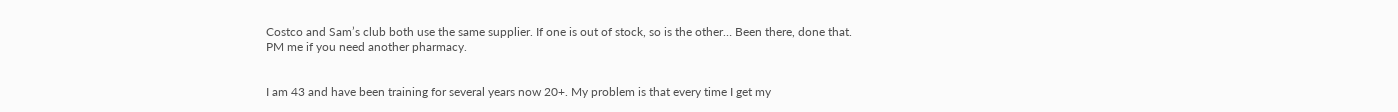Costco and Sam’s club both use the same supplier. If one is out of stock, so is the other… Been there, done that.
PM me if you need another pharmacy.


I am 43 and have been training for several years now 20+. My problem is that every time I get my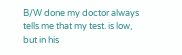B/W done my doctor always tells me that my test. is low, but in his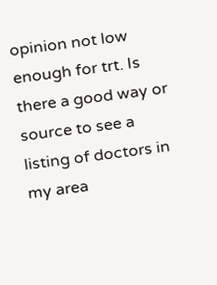opinion not low enough for trt. Is there a good way or source to see a listing of doctors in my area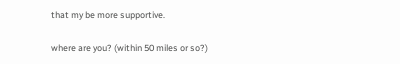that my be more supportive.

where are you? (within 50 miles or so?)